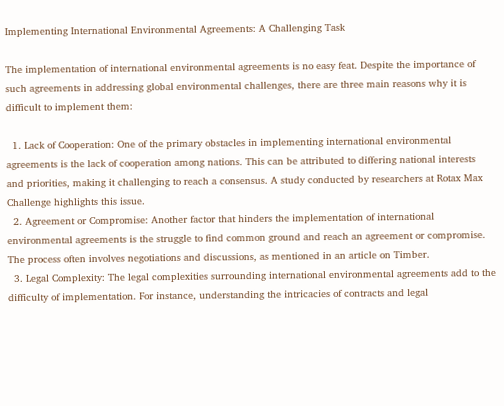Implementing International Environmental Agreements: A Challenging Task

The implementation of international environmental agreements is no easy feat. Despite the importance of such agreements in addressing global environmental challenges, there are three main reasons why it is difficult to implement them:

  1. Lack of Cooperation: One of the primary obstacles in implementing international environmental agreements is the lack of cooperation among nations. This can be attributed to differing national interests and priorities, making it challenging to reach a consensus. A study conducted by researchers at Rotax Max Challenge highlights this issue.
  2. Agreement or Compromise: Another factor that hinders the implementation of international environmental agreements is the struggle to find common ground and reach an agreement or compromise. The process often involves negotiations and discussions, as mentioned in an article on Timber.
  3. Legal Complexity: The legal complexities surrounding international environmental agreements add to the difficulty of implementation. For instance, understanding the intricacies of contracts and legal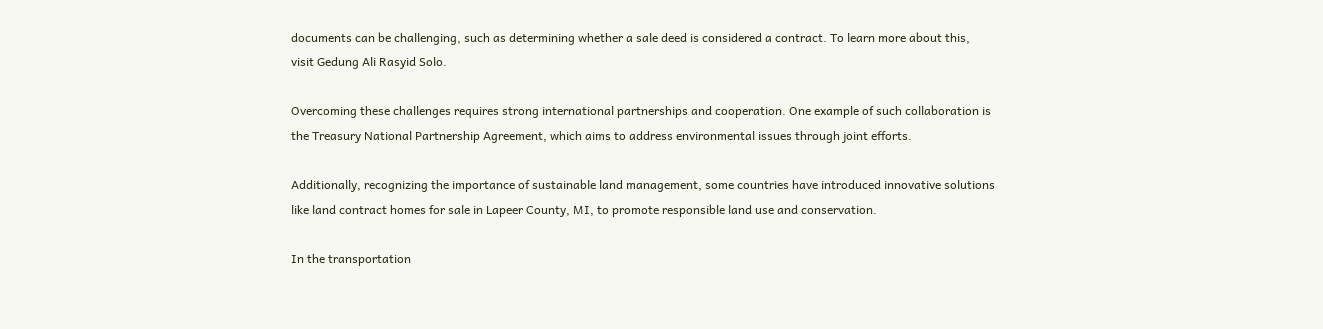documents can be challenging, such as determining whether a sale deed is considered a contract. To learn more about this, visit Gedung Ali Rasyid Solo.

Overcoming these challenges requires strong international partnerships and cooperation. One example of such collaboration is the Treasury National Partnership Agreement, which aims to address environmental issues through joint efforts.

Additionally, recognizing the importance of sustainable land management, some countries have introduced innovative solutions like land contract homes for sale in Lapeer County, MI, to promote responsible land use and conservation.

In the transportation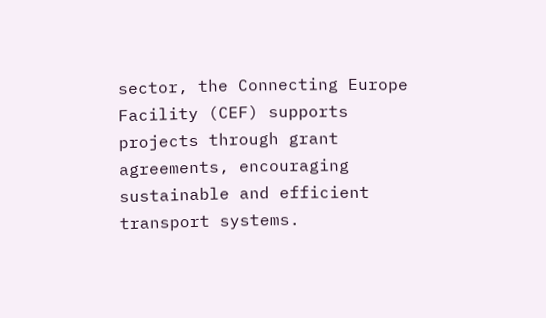sector, the Connecting Europe Facility (CEF) supports projects through grant agreements, encouraging sustainable and efficient transport systems.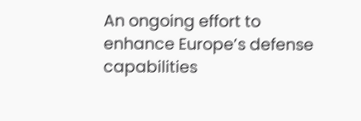An ongoing effort to enhance Europe’s defense capabilities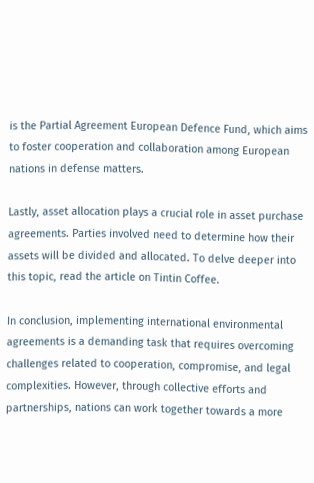is the Partial Agreement European Defence Fund, which aims to foster cooperation and collaboration among European nations in defense matters.

Lastly, asset allocation plays a crucial role in asset purchase agreements. Parties involved need to determine how their assets will be divided and allocated. To delve deeper into this topic, read the article on Tintin Coffee.

In conclusion, implementing international environmental agreements is a demanding task that requires overcoming challenges related to cooperation, compromise, and legal complexities. However, through collective efforts and partnerships, nations can work together towards a more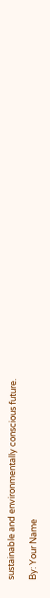sustainable and environmentally conscious future.

By: Your Name